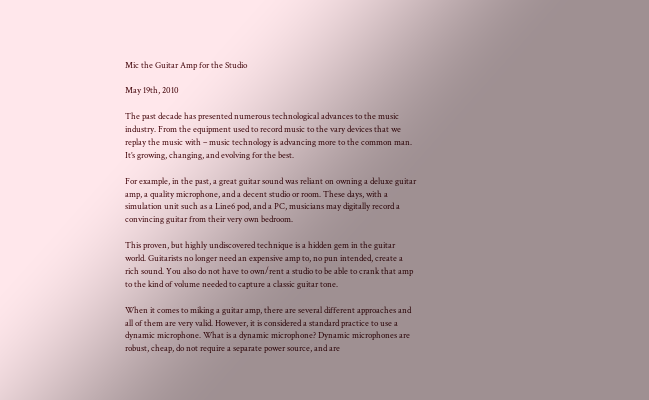Mic the Guitar Amp for the Studio

May 19th, 2010

The past decade has presented numerous technological advances to the music industry. From the equipment used to record music to the vary devices that we replay the music with – music technology is advancing more to the common man. It’s growing, changing, and evolving for the best.

For example, in the past, a great guitar sound was reliant on owning a deluxe guitar amp, a quality microphone, and a decent studio or room. These days, with a simulation unit such as a Line6 pod, and a PC, musicians may digitally record a convincing guitar from their very own bedroom.

This proven, but highly undiscovered technique is a hidden gem in the guitar world. Guitarists no longer need an expensive amp to, no pun intended, create a rich sound. You also do not have to own/rent a studio to be able to crank that amp to the kind of volume needed to capture a classic guitar tone.

When it comes to miking a guitar amp, there are several different approaches and all of them are very valid. However, it is considered a standard practice to use a dynamic microphone. What is a dynamic microphone? Dynamic microphones are robust, cheap, do not require a separate power source, and are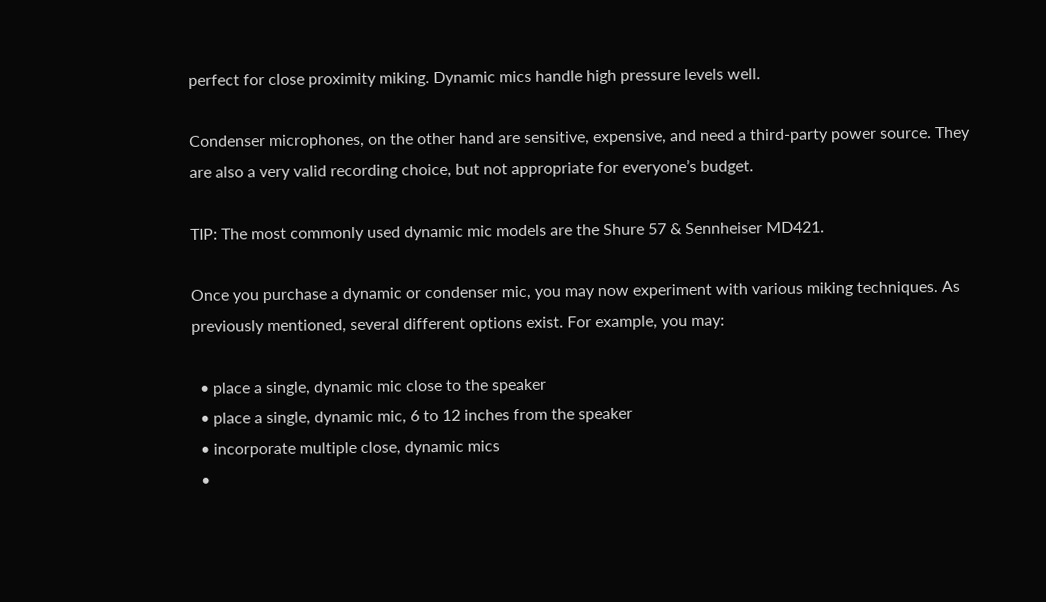perfect for close proximity miking. Dynamic mics handle high pressure levels well.

Condenser microphones, on the other hand are sensitive, expensive, and need a third-party power source. They are also a very valid recording choice, but not appropriate for everyone’s budget.

TIP: The most commonly used dynamic mic models are the Shure 57 & Sennheiser MD421.

Once you purchase a dynamic or condenser mic, you may now experiment with various miking techniques. As previously mentioned, several different options exist. For example, you may:

  • place a single, dynamic mic close to the speaker
  • place a single, dynamic mic, 6 to 12 inches from the speaker
  • incorporate multiple close, dynamic mics
  •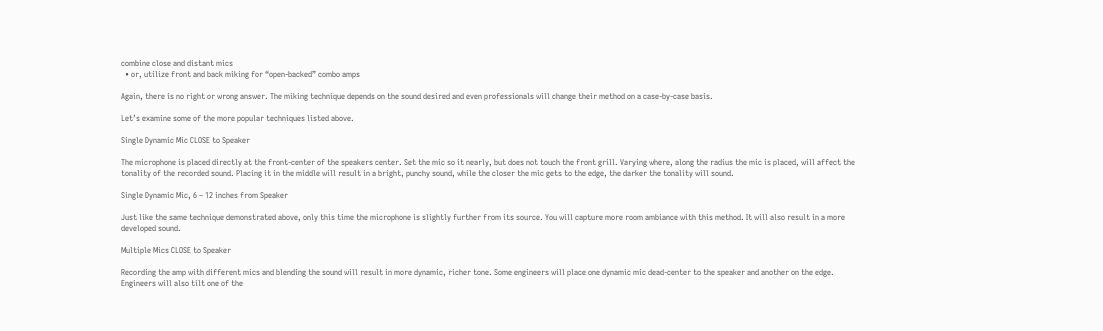combine close and distant mics
  • or, utilize front and back miking for “open-backed” combo amps

Again, there is no right or wrong answer. The miking technique depends on the sound desired and even professionals will change their method on a case-by-case basis.

Let’s examine some of the more popular techniques listed above.

Single Dynamic Mic CLOSE to Speaker

The microphone is placed directly at the front-center of the speakers center. Set the mic so it nearly, but does not touch the front grill. Varying where, along the radius the mic is placed, will affect the tonality of the recorded sound. Placing it in the middle will result in a bright, punchy sound, while the closer the mic gets to the edge, the darker the tonality will sound.

Single Dynamic Mic, 6 – 12 inches from Speaker

Just like the same technique demonstrated above, only this time the microphone is slightly further from its source. You will capture more room ambiance with this method. It will also result in a more developed sound.

Multiple Mics CLOSE to Speaker

Recording the amp with different mics and blending the sound will result in more dynamic, richer tone. Some engineers will place one dynamic mic dead-center to the speaker and another on the edge. Engineers will also tilt one of the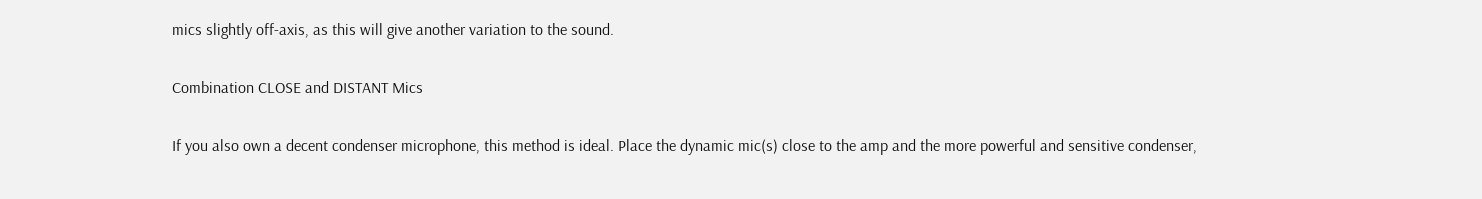mics slightly off-axis, as this will give another variation to the sound.

Combination CLOSE and DISTANT Mics

If you also own a decent condenser microphone, this method is ideal. Place the dynamic mic(s) close to the amp and the more powerful and sensitive condenser,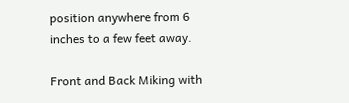position anywhere from 6 inches to a few feet away.

Front and Back Miking with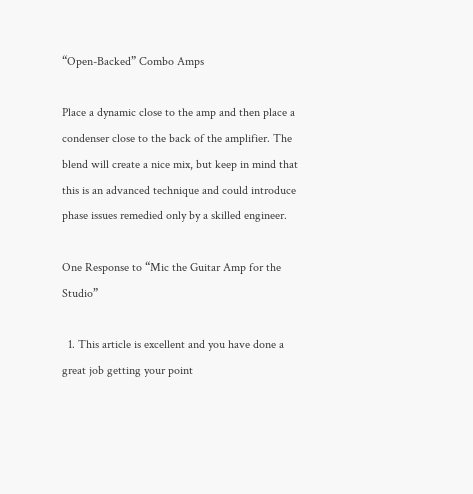“Open-Backed” Combo Amps

Place a dynamic close to the amp and then place a condenser close to the back of the amplifier. The blend will create a nice mix, but keep in mind that this is an advanced technique and could introduce phase issues remedied only by a skilled engineer.

One Response to “Mic the Guitar Amp for the Studio”

  1. This article is excellent and you have done a great job getting your point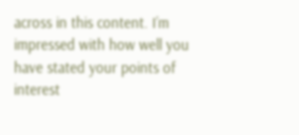across in this content. I’m impressed with how well you have stated your points of interest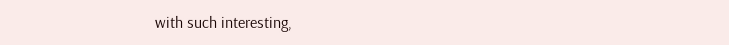with such interesting,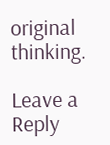original thinking.

Leave a Reply